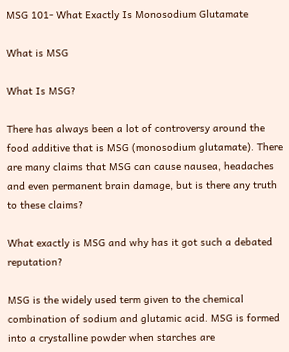MSG 101- What Exactly Is Monosodium Glutamate

What is MSG

What Is MSG?

There has always been a lot of controversy around the food additive that is MSG (monosodium glutamate). There are many claims that MSG can cause nausea, headaches and even permanent brain damage, but is there any truth to these claims?

What exactly is MSG and why has it got such a debated reputation?

MSG is the widely used term given to the chemical combination of sodium and glutamic acid. MSG is formed into a crystalline powder when starches are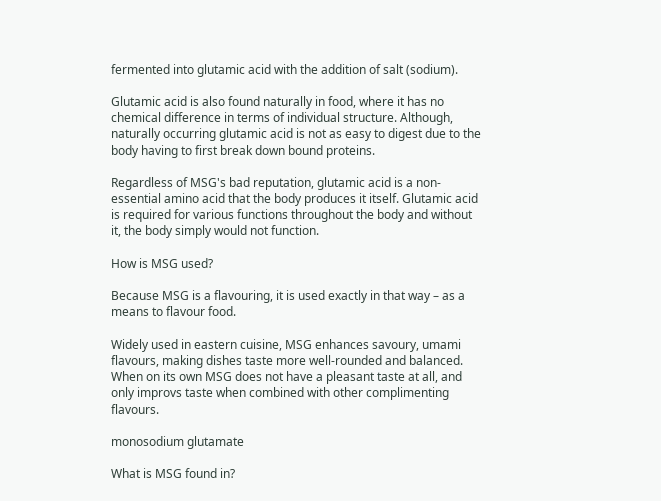fermented into glutamic acid with the addition of salt (sodium).

Glutamic acid is also found naturally in food, where it has no chemical difference in terms of individual structure. Although, naturally occurring glutamic acid is not as easy to digest due to the body having to first break down bound proteins.

Regardless of MSG's bad reputation, glutamic acid is a non-essential amino acid that the body produces it itself. Glutamic acid is required for various functions throughout the body and without it, the body simply would not function.

How is MSG used?

Because MSG is a flavouring, it is used exactly in that way – as a means to flavour food.

Widely used in eastern cuisine, MSG enhances savoury, umami flavours, making dishes taste more well-rounded and balanced. When on its own MSG does not have a pleasant taste at all, and only improvs taste when combined with other complimenting flavours.

monosodium glutamate

What is MSG found in?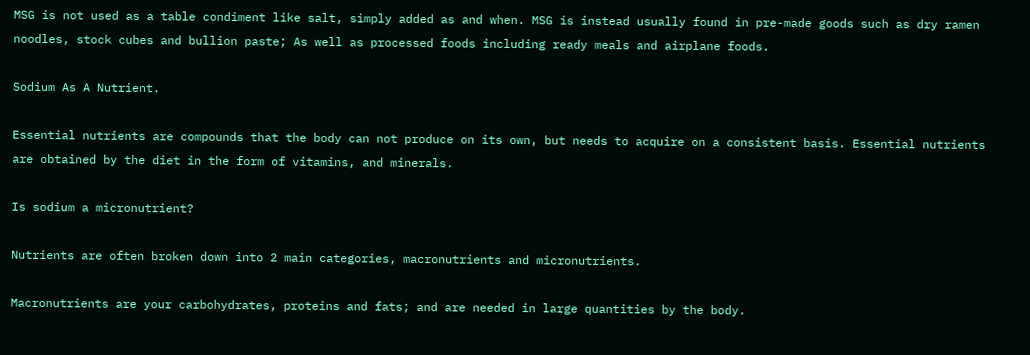MSG is not used as a table condiment like salt, simply added as and when. MSG is instead usually found in pre-made goods such as dry ramen noodles, stock cubes and bullion paste; As well as processed foods including ready meals and airplane foods.

Sodium As A Nutrient.

Essential nutrients are compounds that the body can not produce on its own, but needs to acquire on a consistent basis. Essential nutrients are obtained by the diet in the form of vitamins, and minerals.

Is sodium a micronutrient?

Nutrients are often broken down into 2 main categories, macronutrients and micronutrients.

Macronutrients are your carbohydrates, proteins and fats; and are needed in large quantities by the body.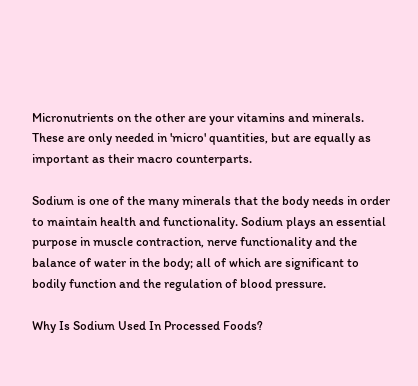Micronutrients on the other are your vitamins and minerals. These are only needed in 'micro' quantities, but are equally as important as their macro counterparts.

Sodium is one of the many minerals that the body needs in order to maintain health and functionality. Sodium plays an essential purpose in muscle contraction, nerve functionality and the balance of water in the body; all of which are significant to bodily function and the regulation of blood pressure.

Why Is Sodium Used In Processed Foods?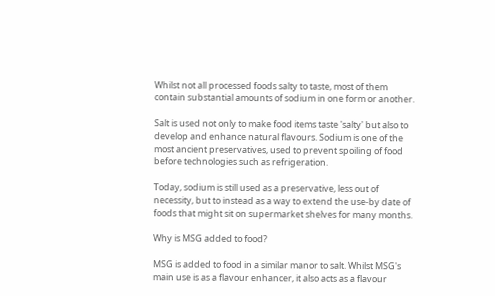Whilst not all processed foods salty to taste, most of them contain substantial amounts of sodium in one form or another.

Salt is used not only to make food items taste 'salty' but also to develop and enhance natural flavours. Sodium is one of the most ancient preservatives, used to prevent spoiling of food before technologies such as refrigeration.

Today, sodium is still used as a preservative, less out of necessity, but to instead as a way to extend the use-by date of foods that might sit on supermarket shelves for many months.

Why is MSG added to food?

MSG is added to food in a similar manor to salt. Whilst MSG's main use is as a flavour enhancer, it also acts as a flavour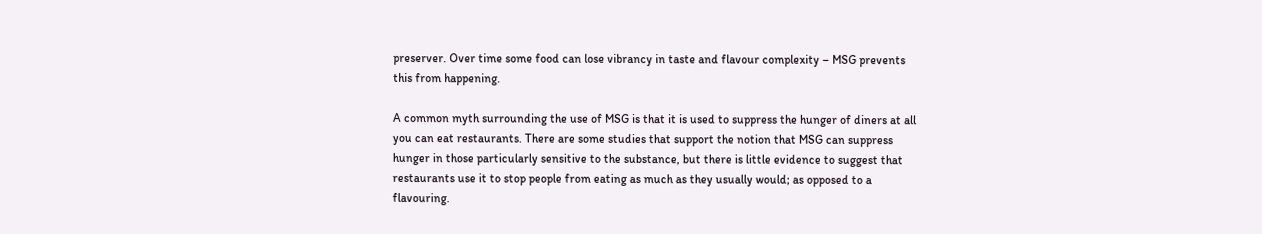preserver. Over time some food can lose vibrancy in taste and flavour complexity – MSG prevents this from happening.

A common myth surrounding the use of MSG is that it is used to suppress the hunger of diners at all you can eat restaurants. There are some studies that support the notion that MSG can suppress hunger in those particularly sensitive to the substance, but there is little evidence to suggest that restaurants use it to stop people from eating as much as they usually would; as opposed to a flavouring.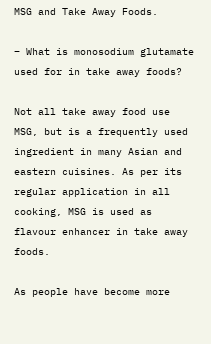MSG and Take Away Foods.

– What is monosodium glutamate used for in take away foods?

Not all take away food use MSG, but is a frequently used ingredient in many Asian and eastern cuisines. As per its regular application in all cooking, MSG is used as flavour enhancer in take away foods.

As people have become more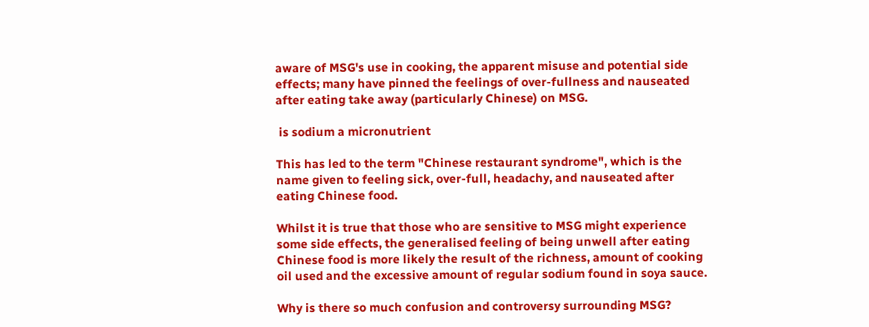aware of MSG's use in cooking, the apparent misuse and potential side effects; many have pinned the feelings of over-fullness and nauseated after eating take away (particularly Chinese) on MSG.

 is sodium a micronutrient

This has led to the term "Chinese restaurant syndrome", which is the name given to feeling sick, over-full, headachy, and nauseated after eating Chinese food.

Whilst it is true that those who are sensitive to MSG might experience some side effects, the generalised feeling of being unwell after eating Chinese food is more likely the result of the richness, amount of cooking oil used and the excessive amount of regular sodium found in soya sauce.

Why is there so much confusion and controversy surrounding MSG?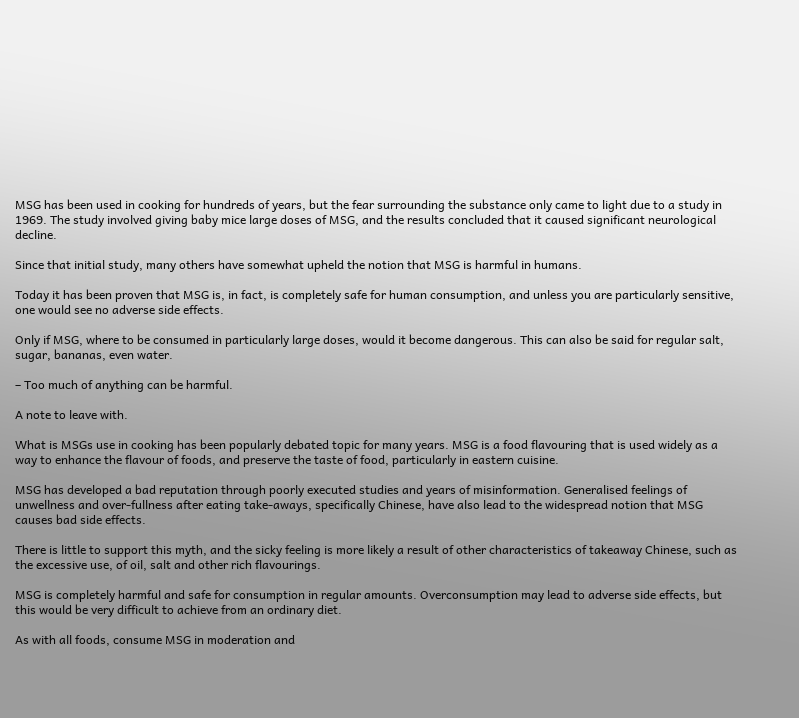MSG has been used in cooking for hundreds of years, but the fear surrounding the substance only came to light due to a study in 1969. The study involved giving baby mice large doses of MSG, and the results concluded that it caused significant neurological decline.

Since that initial study, many others have somewhat upheld the notion that MSG is harmful in humans.

Today it has been proven that MSG is, in fact, is completely safe for human consumption, and unless you are particularly sensitive, one would see no adverse side effects.

Only if MSG, where to be consumed in particularly large doses, would it become dangerous. This can also be said for regular salt, sugar, bananas, even water.

– Too much of anything can be harmful.

A note to leave with.

What is MSGs use in cooking has been popularly debated topic for many years. MSG is a food flavouring that is used widely as a way to enhance the flavour of foods, and preserve the taste of food, particularly in eastern cuisine.

MSG has developed a bad reputation through poorly executed studies and years of misinformation. Generalised feelings of unwellness and over-fullness after eating take-aways, specifically Chinese, have also lead to the widespread notion that MSG causes bad side effects.

There is little to support this myth, and the sicky feeling is more likely a result of other characteristics of takeaway Chinese, such as the excessive use, of oil, salt and other rich flavourings.

MSG is completely harmful and safe for consumption in regular amounts. Overconsumption may lead to adverse side effects, but this would be very difficult to achieve from an ordinary diet.

As with all foods, consume MSG in moderation and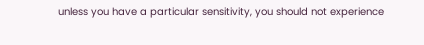unless you have a particular sensitivity, you should not experience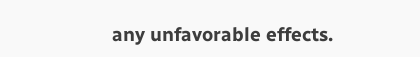any unfavorable effects.